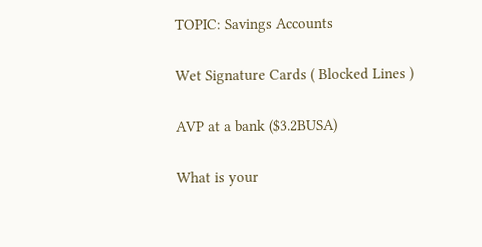TOPIC: Savings Accounts

Wet Signature Cards ( Blocked Lines )

AVP at a bank ($3.2BUSA)

What is your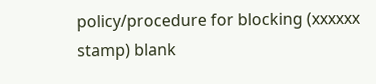policy/procedure for blocking (xxxxxx stamp) blank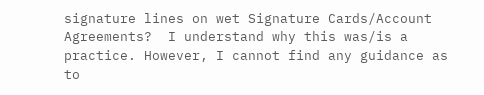signature lines on wet Signature Cards/Account Agreements?  I understand why this was/is a practice. However, I cannot find any guidance as to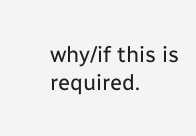why/if this is required.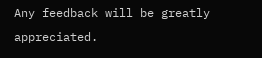Any feedback will be greatly appreciated.